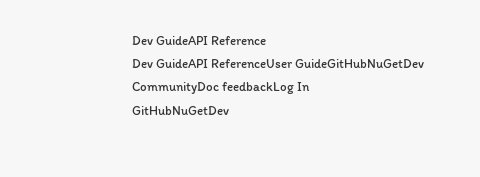Dev GuideAPI Reference
Dev GuideAPI ReferenceUser GuideGitHubNuGetDev CommunityDoc feedbackLog In
GitHubNuGetDev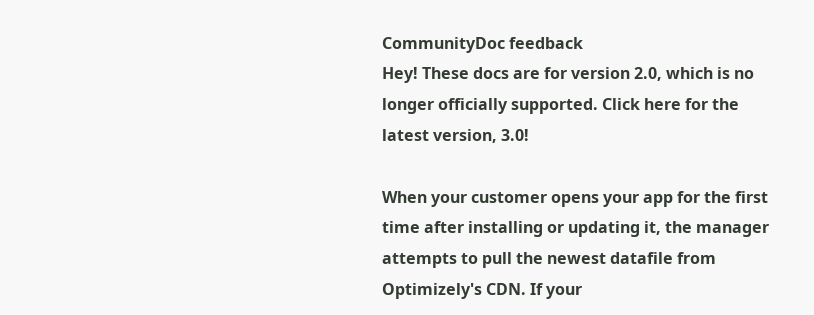CommunityDoc feedback
Hey! These docs are for version 2.0, which is no longer officially supported. Click here for the latest version, 3.0!

When your customer opens your app for the first time after installing or updating it, the manager attempts to pull the newest datafile from Optimizely's CDN. If your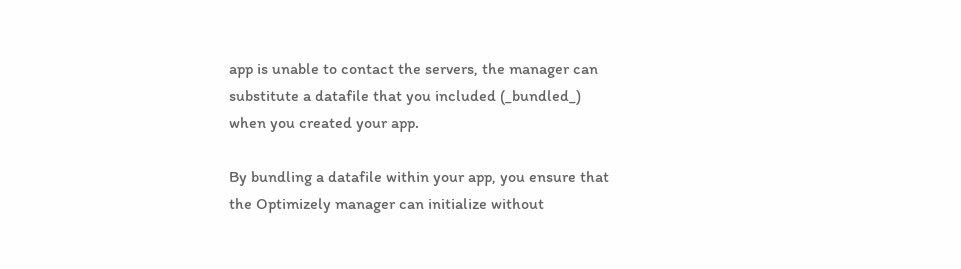app is unable to contact the servers, the manager can substitute a datafile that you included (_bundled_) when you created your app.

By bundling a datafile within your app, you ensure that the Optimizely manager can initialize without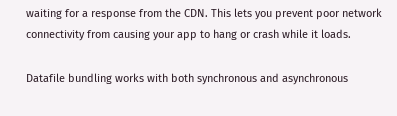waiting for a response from the CDN. This lets you prevent poor network connectivity from causing your app to hang or crash while it loads.

Datafile bundling works with both synchronous and asynchronous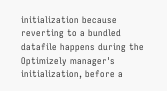initialization because reverting to a bundled datafile happens during the Optimizely manager's initialization, before a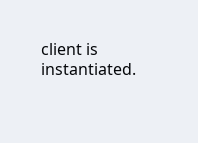client is instantiated.